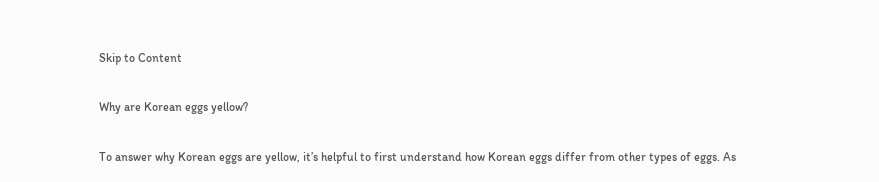Skip to Content

Why are Korean eggs yellow?

To answer why Korean eggs are yellow, it’s helpful to first understand how Korean eggs differ from other types of eggs. As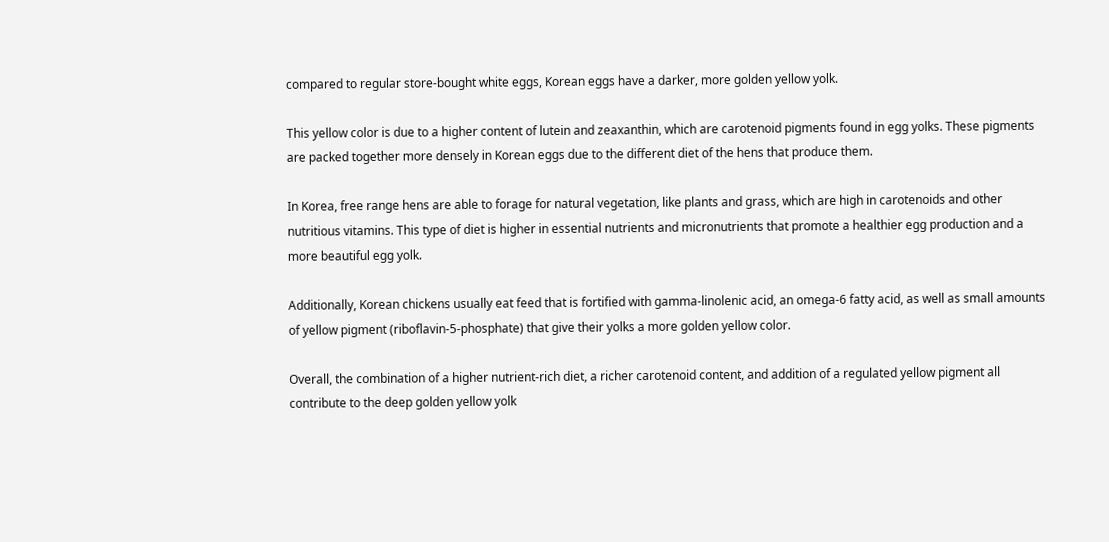compared to regular store-bought white eggs, Korean eggs have a darker, more golden yellow yolk.

This yellow color is due to a higher content of lutein and zeaxanthin, which are carotenoid pigments found in egg yolks. These pigments are packed together more densely in Korean eggs due to the different diet of the hens that produce them.

In Korea, free range hens are able to forage for natural vegetation, like plants and grass, which are high in carotenoids and other nutritious vitamins. This type of diet is higher in essential nutrients and micronutrients that promote a healthier egg production and a more beautiful egg yolk.

Additionally, Korean chickens usually eat feed that is fortified with gamma-linolenic acid, an omega-6 fatty acid, as well as small amounts of yellow pigment (riboflavin-5-phosphate) that give their yolks a more golden yellow color.

Overall, the combination of a higher nutrient-rich diet, a richer carotenoid content, and addition of a regulated yellow pigment all contribute to the deep golden yellow yolk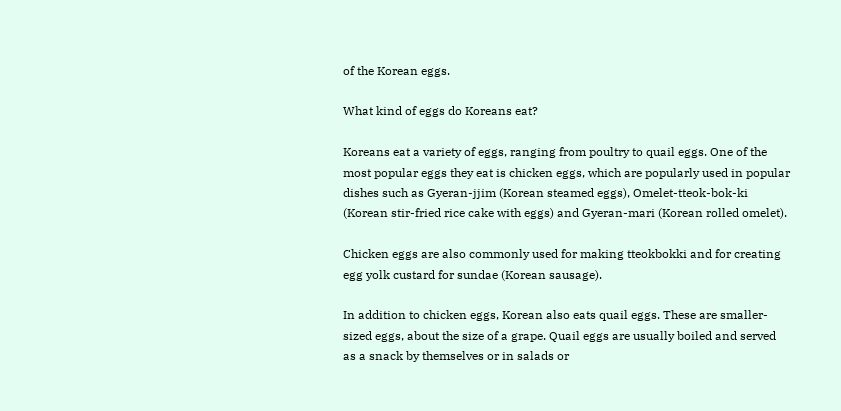of the Korean eggs.

What kind of eggs do Koreans eat?

Koreans eat a variety of eggs, ranging from poultry to quail eggs. One of the most popular eggs they eat is chicken eggs, which are popularly used in popular dishes such as Gyeran-jjim (Korean steamed eggs), Omelet-tteok-bok-ki (Korean stir-fried rice cake with eggs) and Gyeran-mari (Korean rolled omelet).

Chicken eggs are also commonly used for making tteokbokki and for creating egg yolk custard for sundae (Korean sausage).

In addition to chicken eggs, Korean also eats quail eggs. These are smaller-sized eggs, about the size of a grape. Quail eggs are usually boiled and served as a snack by themselves or in salads or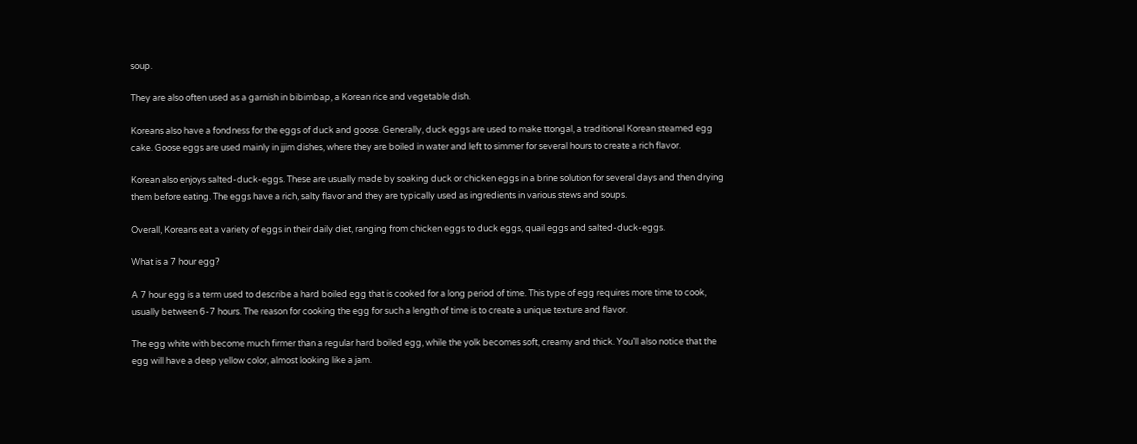soup.

They are also often used as a garnish in bibimbap, a Korean rice and vegetable dish.

Koreans also have a fondness for the eggs of duck and goose. Generally, duck eggs are used to make ttongal, a traditional Korean steamed egg cake. Goose eggs are used mainly in jjim dishes, where they are boiled in water and left to simmer for several hours to create a rich flavor.

Korean also enjoys salted-duck-eggs. These are usually made by soaking duck or chicken eggs in a brine solution for several days and then drying them before eating. The eggs have a rich, salty flavor and they are typically used as ingredients in various stews and soups.

Overall, Koreans eat a variety of eggs in their daily diet, ranging from chicken eggs to duck eggs, quail eggs and salted-duck-eggs.

What is a 7 hour egg?

A 7 hour egg is a term used to describe a hard boiled egg that is cooked for a long period of time. This type of egg requires more time to cook, usually between 6-7 hours. The reason for cooking the egg for such a length of time is to create a unique texture and flavor.

The egg white with become much firmer than a regular hard boiled egg, while the yolk becomes soft, creamy and thick. You’ll also notice that the egg will have a deep yellow color, almost looking like a jam.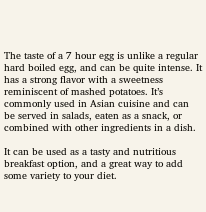The taste of a 7 hour egg is unlike a regular hard boiled egg, and can be quite intense. It has a strong flavor with a sweetness reminiscent of mashed potatoes. It’s commonly used in Asian cuisine and can be served in salads, eaten as a snack, or combined with other ingredients in a dish.

It can be used as a tasty and nutritious breakfast option, and a great way to add some variety to your diet.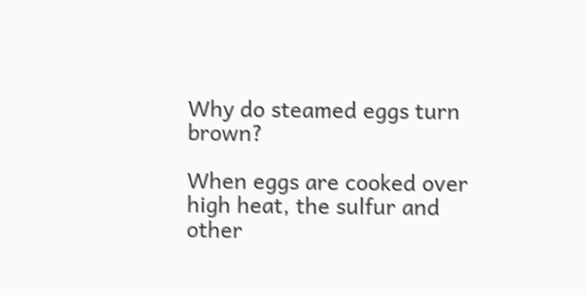Why do steamed eggs turn brown?

When eggs are cooked over high heat, the sulfur and other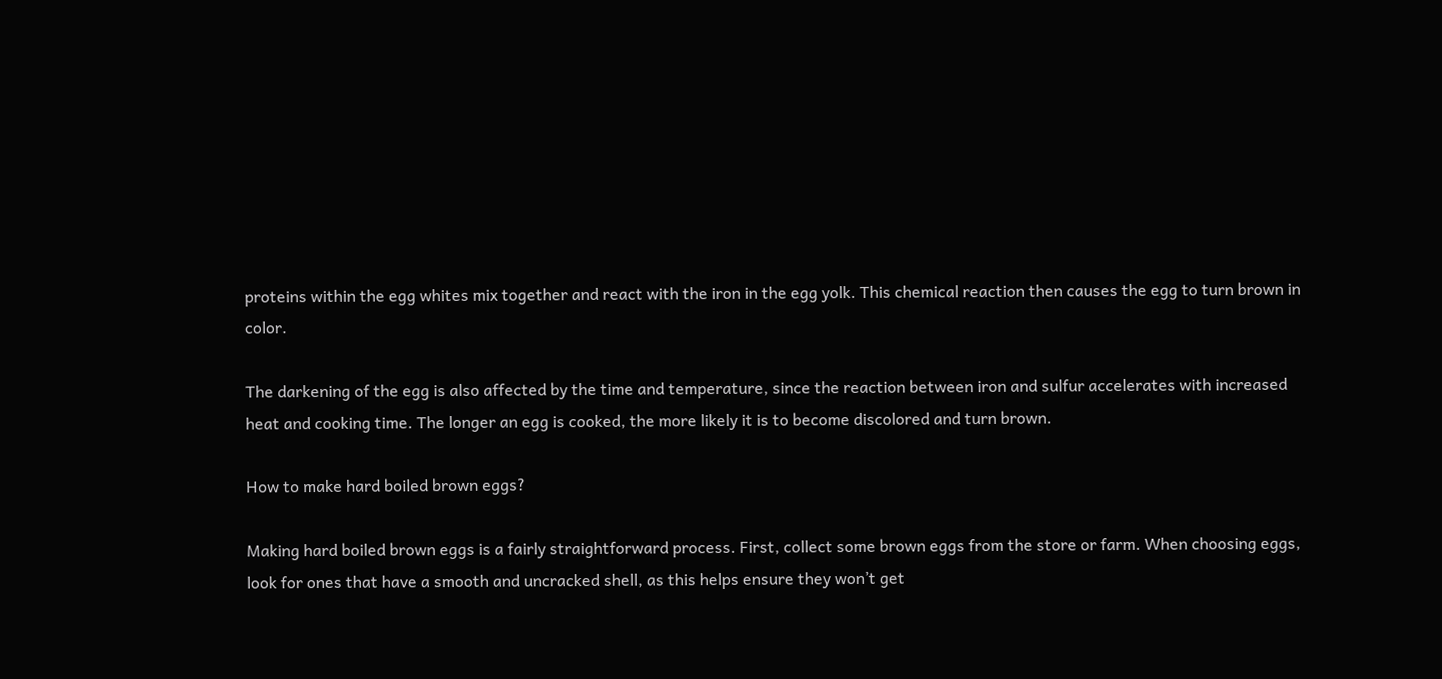proteins within the egg whites mix together and react with the iron in the egg yolk. This chemical reaction then causes the egg to turn brown in color.

The darkening of the egg is also affected by the time and temperature, since the reaction between iron and sulfur accelerates with increased heat and cooking time. The longer an egg is cooked, the more likely it is to become discolored and turn brown.

How to make hard boiled brown eggs?

Making hard boiled brown eggs is a fairly straightforward process. First, collect some brown eggs from the store or farm. When choosing eggs, look for ones that have a smooth and uncracked shell, as this helps ensure they won’t get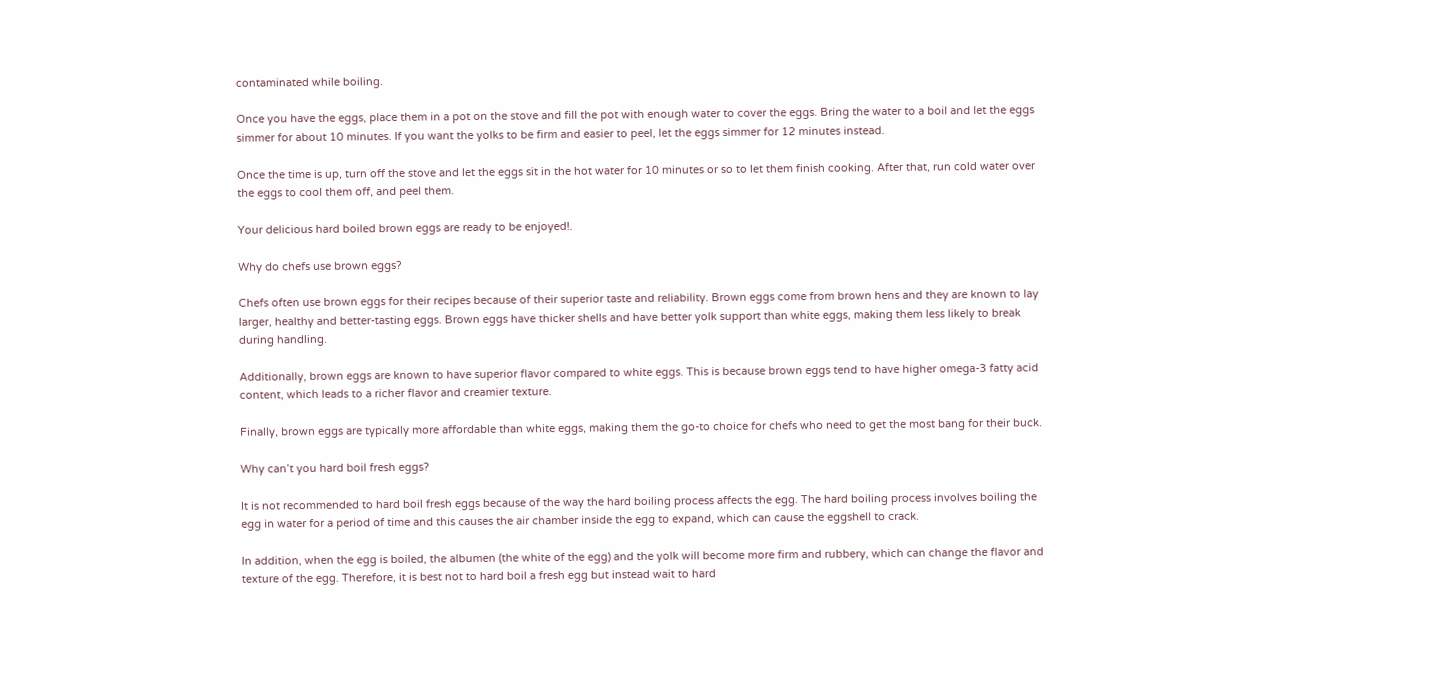contaminated while boiling.

Once you have the eggs, place them in a pot on the stove and fill the pot with enough water to cover the eggs. Bring the water to a boil and let the eggs simmer for about 10 minutes. If you want the yolks to be firm and easier to peel, let the eggs simmer for 12 minutes instead.

Once the time is up, turn off the stove and let the eggs sit in the hot water for 10 minutes or so to let them finish cooking. After that, run cold water over the eggs to cool them off, and peel them.

Your delicious hard boiled brown eggs are ready to be enjoyed!.

Why do chefs use brown eggs?

Chefs often use brown eggs for their recipes because of their superior taste and reliability. Brown eggs come from brown hens and they are known to lay larger, healthy and better-tasting eggs. Brown eggs have thicker shells and have better yolk support than white eggs, making them less likely to break during handling.

Additionally, brown eggs are known to have superior flavor compared to white eggs. This is because brown eggs tend to have higher omega-3 fatty acid content, which leads to a richer flavor and creamier texture.

Finally, brown eggs are typically more affordable than white eggs, making them the go-to choice for chefs who need to get the most bang for their buck.

Why can’t you hard boil fresh eggs?

It is not recommended to hard boil fresh eggs because of the way the hard boiling process affects the egg. The hard boiling process involves boiling the egg in water for a period of time and this causes the air chamber inside the egg to expand, which can cause the eggshell to crack.

In addition, when the egg is boiled, the albumen (the white of the egg) and the yolk will become more firm and rubbery, which can change the flavor and texture of the egg. Therefore, it is best not to hard boil a fresh egg but instead wait to hard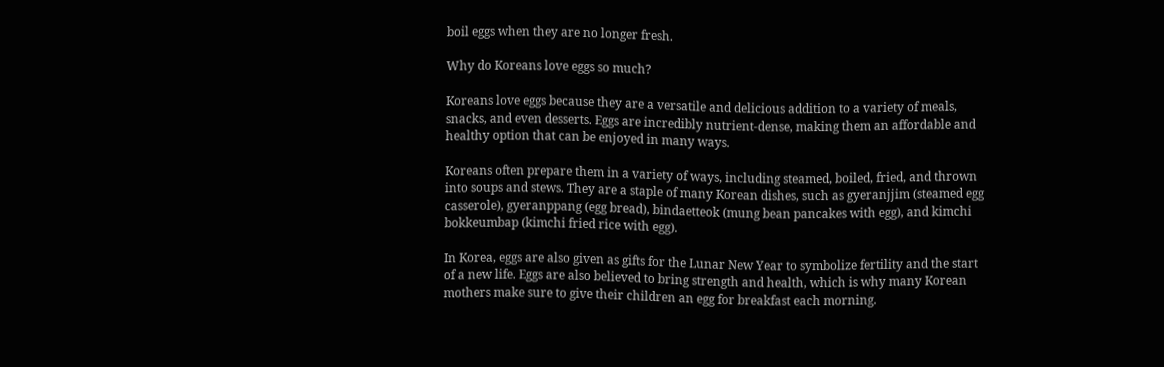boil eggs when they are no longer fresh.

Why do Koreans love eggs so much?

Koreans love eggs because they are a versatile and delicious addition to a variety of meals, snacks, and even desserts. Eggs are incredibly nutrient-dense, making them an affordable and healthy option that can be enjoyed in many ways.

Koreans often prepare them in a variety of ways, including steamed, boiled, fried, and thrown into soups and stews. They are a staple of many Korean dishes, such as gyeranjjim (steamed egg casserole), gyeranppang (egg bread), bindaetteok (mung bean pancakes with egg), and kimchi bokkeumbap (kimchi fried rice with egg).

In Korea, eggs are also given as gifts for the Lunar New Year to symbolize fertility and the start of a new life. Eggs are also believed to bring strength and health, which is why many Korean mothers make sure to give their children an egg for breakfast each morning.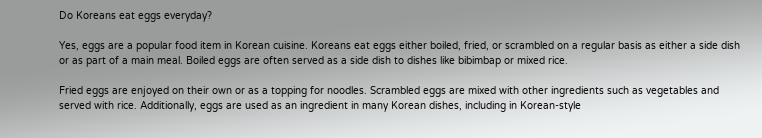Do Koreans eat eggs everyday?

Yes, eggs are a popular food item in Korean cuisine. Koreans eat eggs either boiled, fried, or scrambled on a regular basis as either a side dish or as part of a main meal. Boiled eggs are often served as a side dish to dishes like bibimbap or mixed rice.

Fried eggs are enjoyed on their own or as a topping for noodles. Scrambled eggs are mixed with other ingredients such as vegetables and served with rice. Additionally, eggs are used as an ingredient in many Korean dishes, including in Korean-style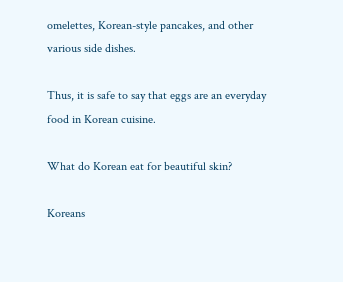omelettes, Korean-style pancakes, and other various side dishes.

Thus, it is safe to say that eggs are an everyday food in Korean cuisine.

What do Korean eat for beautiful skin?

Koreans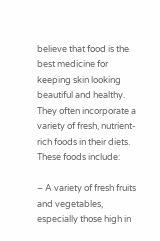believe that food is the best medicine for keeping skin looking beautiful and healthy. They often incorporate a variety of fresh, nutrient-rich foods in their diets. These foods include:

– A variety of fresh fruits and vegetables, especially those high in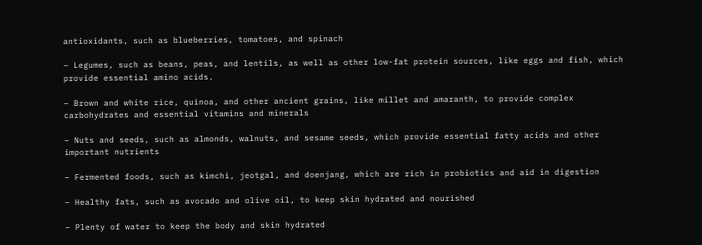antioxidants, such as blueberries, tomatoes, and spinach

– Legumes, such as beans, peas, and lentils, as well as other low-fat protein sources, like eggs and fish, which provide essential amino acids.

– Brown and white rice, quinoa, and other ancient grains, like millet and amaranth, to provide complex carbohydrates and essential vitamins and minerals

– Nuts and seeds, such as almonds, walnuts, and sesame seeds, which provide essential fatty acids and other important nutrients

– Fermented foods, such as kimchi, jeotgal, and doenjang, which are rich in probiotics and aid in digestion

– Healthy fats, such as avocado and olive oil, to keep skin hydrated and nourished

– Plenty of water to keep the body and skin hydrated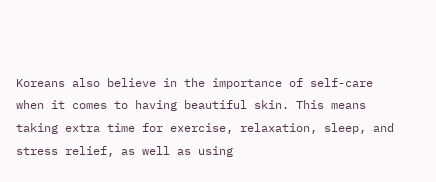Koreans also believe in the importance of self-care when it comes to having beautiful skin. This means taking extra time for exercise, relaxation, sleep, and stress relief, as well as using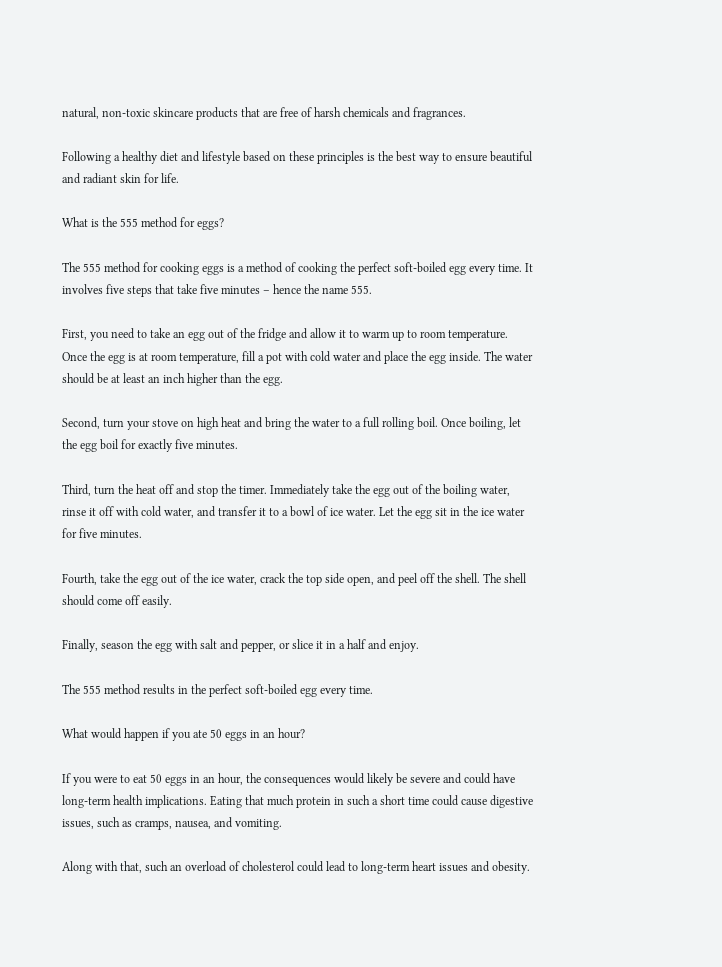natural, non-toxic skincare products that are free of harsh chemicals and fragrances.

Following a healthy diet and lifestyle based on these principles is the best way to ensure beautiful and radiant skin for life.

What is the 555 method for eggs?

The 555 method for cooking eggs is a method of cooking the perfect soft-boiled egg every time. It involves five steps that take five minutes – hence the name 555.

First, you need to take an egg out of the fridge and allow it to warm up to room temperature. Once the egg is at room temperature, fill a pot with cold water and place the egg inside. The water should be at least an inch higher than the egg.

Second, turn your stove on high heat and bring the water to a full rolling boil. Once boiling, let the egg boil for exactly five minutes.

Third, turn the heat off and stop the timer. Immediately take the egg out of the boiling water, rinse it off with cold water, and transfer it to a bowl of ice water. Let the egg sit in the ice water for five minutes.

Fourth, take the egg out of the ice water, crack the top side open, and peel off the shell. The shell should come off easily.

Finally, season the egg with salt and pepper, or slice it in a half and enjoy.

The 555 method results in the perfect soft-boiled egg every time.

What would happen if you ate 50 eggs in an hour?

If you were to eat 50 eggs in an hour, the consequences would likely be severe and could have long-term health implications. Eating that much protein in such a short time could cause digestive issues, such as cramps, nausea, and vomiting.

Along with that, such an overload of cholesterol could lead to long-term heart issues and obesity.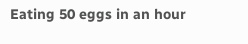Eating 50 eggs in an hour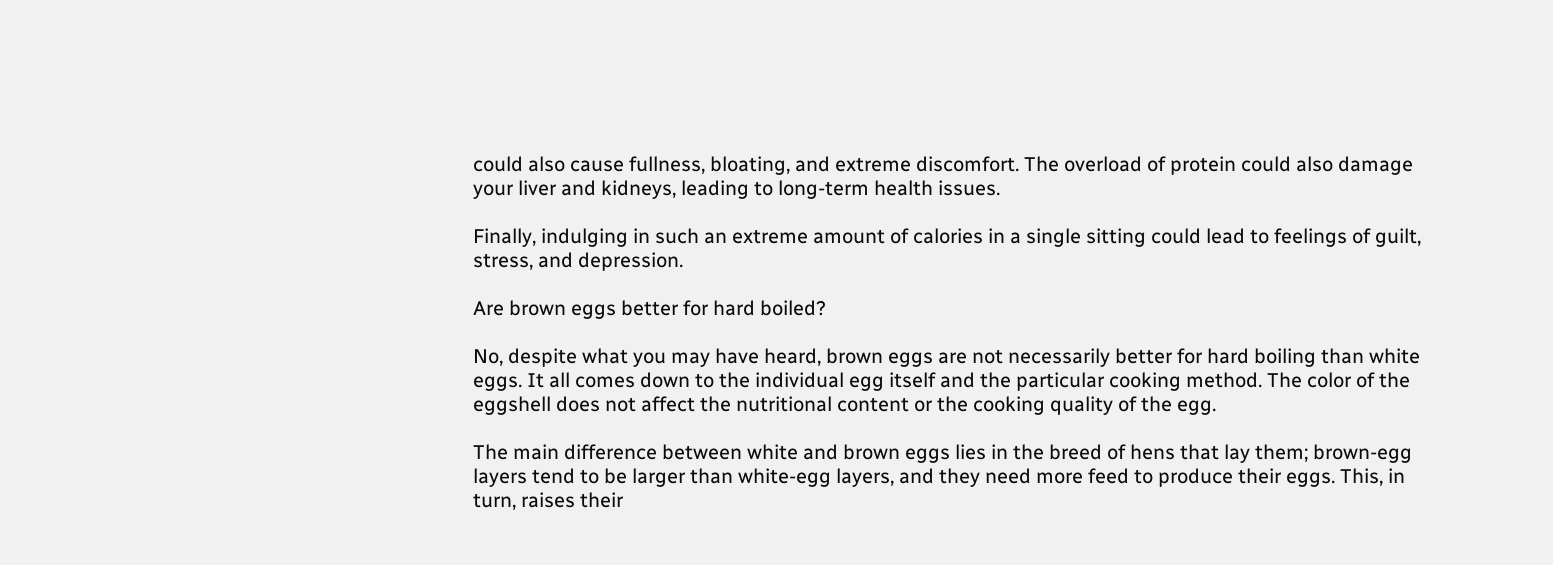could also cause fullness, bloating, and extreme discomfort. The overload of protein could also damage your liver and kidneys, leading to long-term health issues.

Finally, indulging in such an extreme amount of calories in a single sitting could lead to feelings of guilt, stress, and depression.

Are brown eggs better for hard boiled?

No, despite what you may have heard, brown eggs are not necessarily better for hard boiling than white eggs. It all comes down to the individual egg itself and the particular cooking method. The color of the eggshell does not affect the nutritional content or the cooking quality of the egg.

The main difference between white and brown eggs lies in the breed of hens that lay them; brown-egg layers tend to be larger than white-egg layers, and they need more feed to produce their eggs. This, in turn, raises their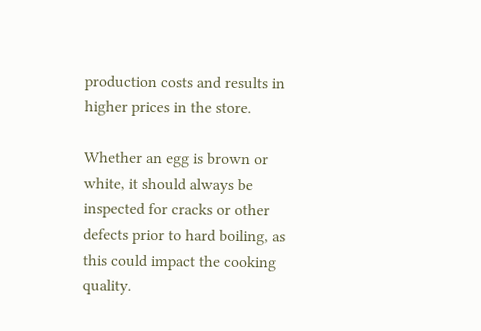production costs and results in higher prices in the store.

Whether an egg is brown or white, it should always be inspected for cracks or other defects prior to hard boiling, as this could impact the cooking quality.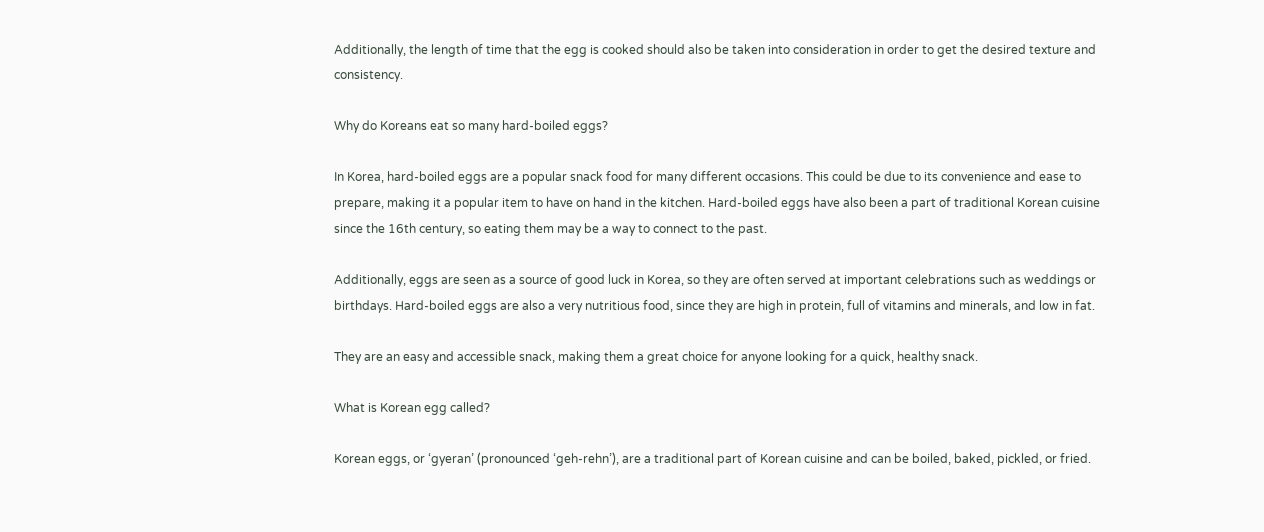Additionally, the length of time that the egg is cooked should also be taken into consideration in order to get the desired texture and consistency.

Why do Koreans eat so many hard-boiled eggs?

In Korea, hard-boiled eggs are a popular snack food for many different occasions. This could be due to its convenience and ease to prepare, making it a popular item to have on hand in the kitchen. Hard-boiled eggs have also been a part of traditional Korean cuisine since the 16th century, so eating them may be a way to connect to the past.

Additionally, eggs are seen as a source of good luck in Korea, so they are often served at important celebrations such as weddings or birthdays. Hard-boiled eggs are also a very nutritious food, since they are high in protein, full of vitamins and minerals, and low in fat.

They are an easy and accessible snack, making them a great choice for anyone looking for a quick, healthy snack.

What is Korean egg called?

Korean eggs, or ‘gyeran’ (pronounced ‘geh-rehn’), are a traditional part of Korean cuisine and can be boiled, baked, pickled, or fried.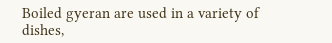Boiled gyeran are used in a variety of dishes,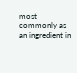most commonly as an ingredient in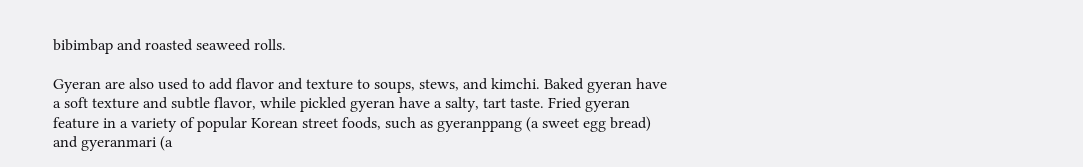bibimbap and roasted seaweed rolls.

Gyeran are also used to add flavor and texture to soups, stews, and kimchi. Baked gyeran have a soft texture and subtle flavor, while pickled gyeran have a salty, tart taste. Fried gyeran feature in a variety of popular Korean street foods, such as gyeranppang (a sweet egg bread) and gyeranmari (a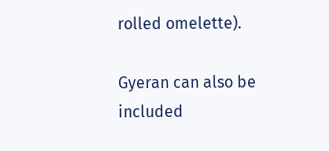rolled omelette).

Gyeran can also be included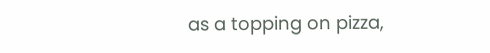as a topping on pizza,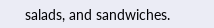salads, and sandwiches.